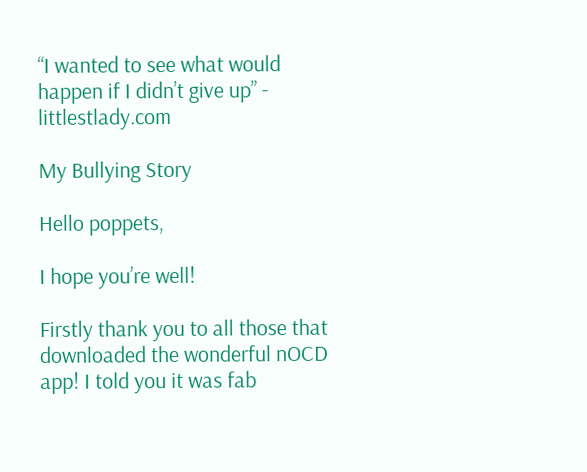“I wanted to see what would happen if I didn’t give up” - littlestlady.com

My Bullying Story

Hello poppets,

I hope you’re well!

Firstly thank you to all those that downloaded the wonderful nOCD app! I told you it was fab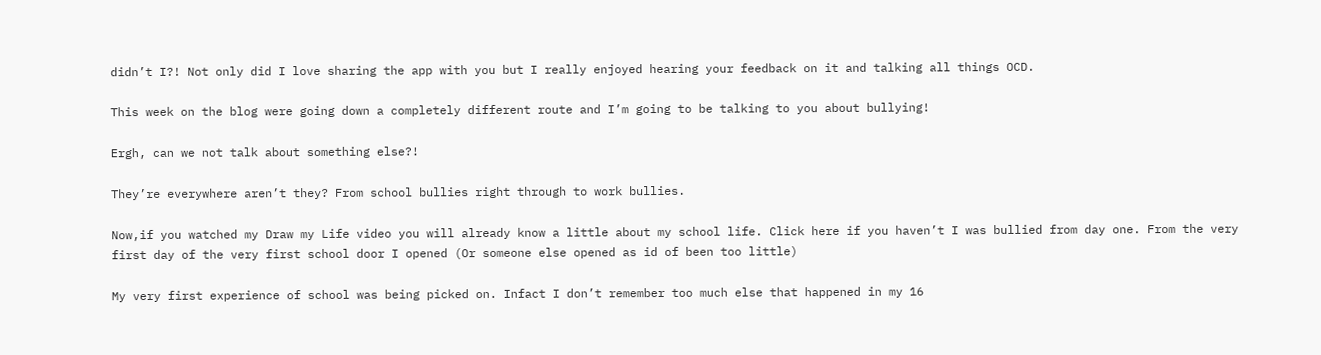didn’t I?! Not only did I love sharing the app with you but I really enjoyed hearing your feedback on it and talking all things OCD.

This week on the blog were going down a completely different route and I’m going to be talking to you about bullying!

Ergh, can we not talk about something else?!

They’re everywhere aren’t they? From school bullies right through to work bullies.

Now,if you watched my Draw my Life video you will already know a little about my school life. Click here if you haven’t I was bullied from day one. From the very first day of the very first school door I opened (Or someone else opened as id of been too little)

My very first experience of school was being picked on. Infact I don’t remember too much else that happened in my 16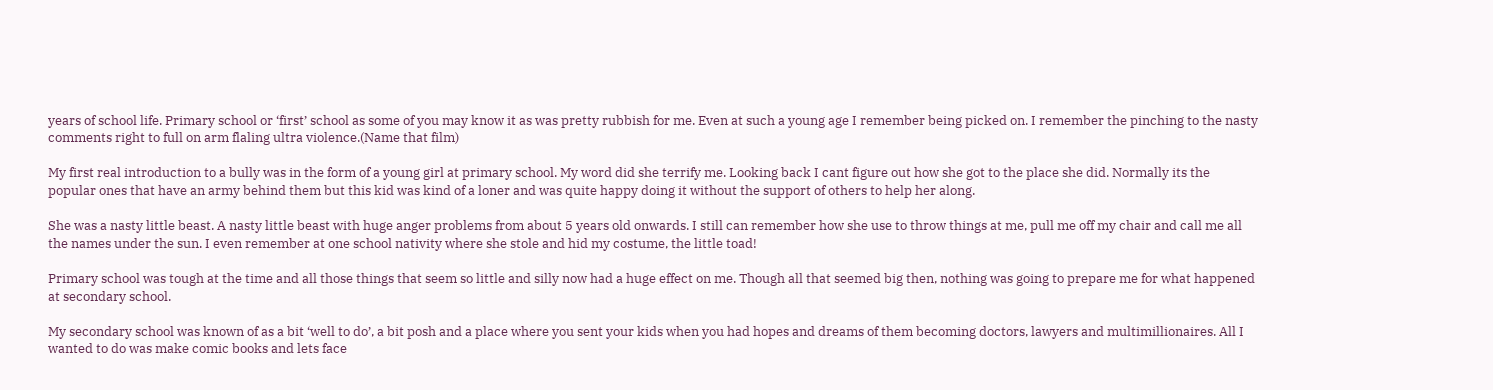years of school life. Primary school or ‘first’ school as some of you may know it as was pretty rubbish for me. Even at such a young age I remember being picked on. I remember the pinching to the nasty comments right to full on arm flaling ultra violence.(Name that film)

My first real introduction to a bully was in the form of a young girl at primary school. My word did she terrify me. Looking back I cant figure out how she got to the place she did. Normally its the popular ones that have an army behind them but this kid was kind of a loner and was quite happy doing it without the support of others to help her along.

She was a nasty little beast. A nasty little beast with huge anger problems from about 5 years old onwards. I still can remember how she use to throw things at me, pull me off my chair and call me all the names under the sun. I even remember at one school nativity where she stole and hid my costume, the little toad!

Primary school was tough at the time and all those things that seem so little and silly now had a huge effect on me. Though all that seemed big then, nothing was going to prepare me for what happened at secondary school.

My secondary school was known of as a bit ‘well to do’, a bit posh and a place where you sent your kids when you had hopes and dreams of them becoming doctors, lawyers and multimillionaires. All I wanted to do was make comic books and lets face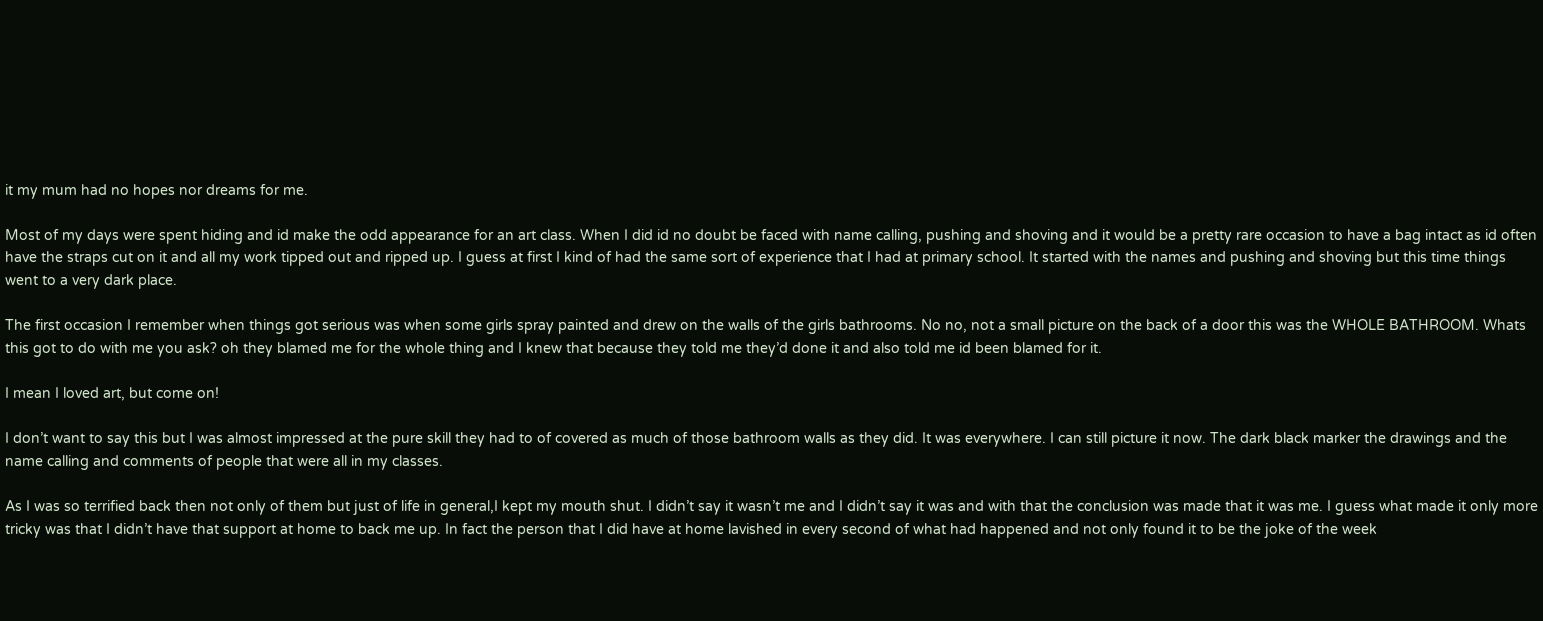it my mum had no hopes nor dreams for me.

Most of my days were spent hiding and id make the odd appearance for an art class. When I did id no doubt be faced with name calling, pushing and shoving and it would be a pretty rare occasion to have a bag intact as id often have the straps cut on it and all my work tipped out and ripped up. I guess at first I kind of had the same sort of experience that I had at primary school. It started with the names and pushing and shoving but this time things went to a very dark place.

The first occasion I remember when things got serious was when some girls spray painted and drew on the walls of the girls bathrooms. No no, not a small picture on the back of a door this was the WHOLE BATHROOM. Whats this got to do with me you ask? oh they blamed me for the whole thing and I knew that because they told me they’d done it and also told me id been blamed for it.

I mean I loved art, but come on!

I don’t want to say this but I was almost impressed at the pure skill they had to of covered as much of those bathroom walls as they did. It was everywhere. I can still picture it now. The dark black marker the drawings and the name calling and comments of people that were all in my classes.

As I was so terrified back then not only of them but just of life in general,I kept my mouth shut. I didn’t say it wasn’t me and I didn’t say it was and with that the conclusion was made that it was me. I guess what made it only more tricky was that I didn’t have that support at home to back me up. In fact the person that I did have at home lavished in every second of what had happened and not only found it to be the joke of the week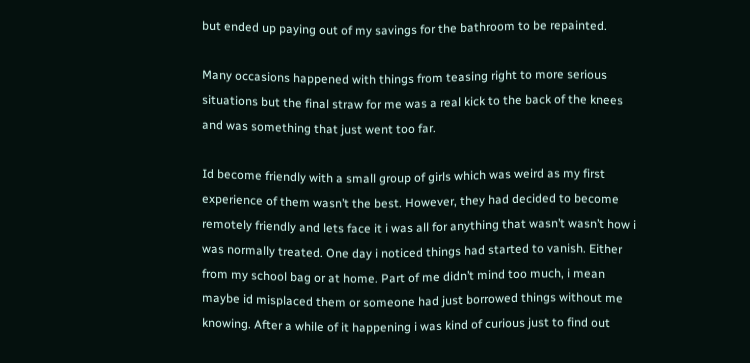but ended up paying out of my savings for the bathroom to be repainted.

Many occasions happened with things from teasing right to more serious situations but the final straw for me was a real kick to the back of the knees and was something that just went too far.

Id become friendly with a small group of girls which was weird as my first experience of them wasn’t the best. However, they had decided to become remotely friendly and lets face it i was all for anything that wasn’t wasn’t how i was normally treated. One day i noticed things had started to vanish. Either from my school bag or at home. Part of me didn’t mind too much, i mean maybe id misplaced them or someone had just borrowed things without me knowing. After a while of it happening i was kind of curious just to find out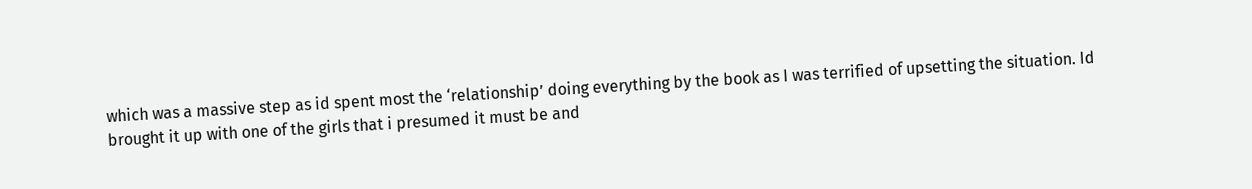which was a massive step as id spent most the ‘relationship’ doing everything by the book as I was terrified of upsetting the situation. Id brought it up with one of the girls that i presumed it must be and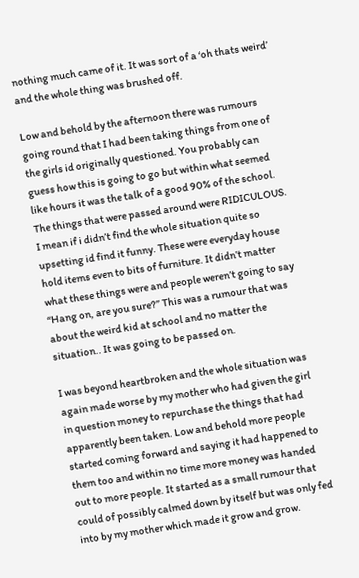nothing much came of it. It was sort of a ‘oh thats weird’ and the whole thing was brushed off.

Low and behold by the afternoon there was rumours going round that I had been taking things from one of the girls id originally questioned. You probably can guess how this is going to go but within what seemed like hours it was the talk of a good 90% of the school. The things that were passed around were RIDICULOUS. I mean if i didn’t find the whole situation quite so upsetting id find it funny. These were everyday house hold items even to bits of furniture. It didn’t matter what these things were and people weren’t going to say “Hang on, are you sure?” This was a rumour that was about the weird kid at school and no matter the situation.. It was going to be passed on.

I was beyond heartbroken and the whole situation was again made worse by my mother who had given the girl in question money to repurchase the things that had apparently been taken. Low and behold more people started coming forward and saying it had happened to them too and within no time more money was handed out to more people. It started as a small rumour that could of possibly calmed down by itself but was only fed into by my mother which made it grow and grow.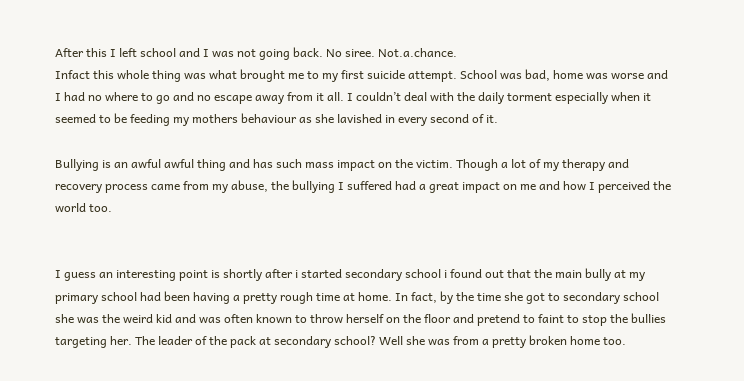After this I left school and I was not going back. No siree. Not.a.chance.
Infact this whole thing was what brought me to my first suicide attempt. School was bad, home was worse and I had no where to go and no escape away from it all. I couldn’t deal with the daily torment especially when it seemed to be feeding my mothers behaviour as she lavished in every second of it.

Bullying is an awful awful thing and has such mass impact on the victim. Though a lot of my therapy and recovery process came from my abuse, the bullying I suffered had a great impact on me and how I perceived the world too.


I guess an interesting point is shortly after i started secondary school i found out that the main bully at my primary school had been having a pretty rough time at home. In fact, by the time she got to secondary school she was the weird kid and was often known to throw herself on the floor and pretend to faint to stop the bullies targeting her. The leader of the pack at secondary school? Well she was from a pretty broken home too.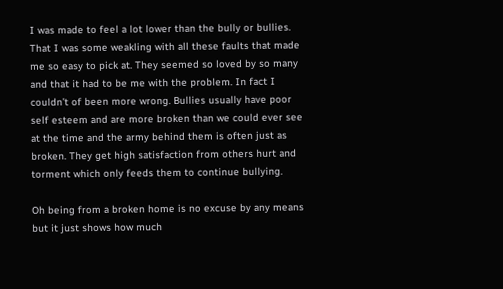I was made to feel a lot lower than the bully or bullies. That I was some weakling with all these faults that made me so easy to pick at. They seemed so loved by so many and that it had to be me with the problem. In fact I couldn’t of been more wrong. Bullies usually have poor self esteem and are more broken than we could ever see at the time and the army behind them is often just as broken. They get high satisfaction from others hurt and torment which only feeds them to continue bullying.

Oh being from a broken home is no excuse by any means but it just shows how much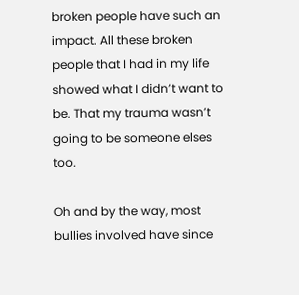broken people have such an impact. All these broken people that I had in my life showed what I didn’t want to be. That my trauma wasn’t going to be someone elses too.

Oh and by the way, most bullies involved have since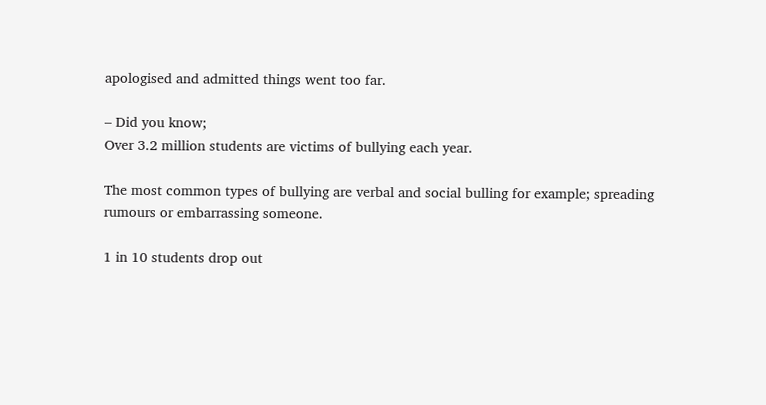apologised and admitted things went too far.

– Did you know;
Over 3.2 million students are victims of bullying each year.

The most common types of bullying are verbal and social bulling for example; spreading rumours or embarrassing someone.

1 in 10 students drop out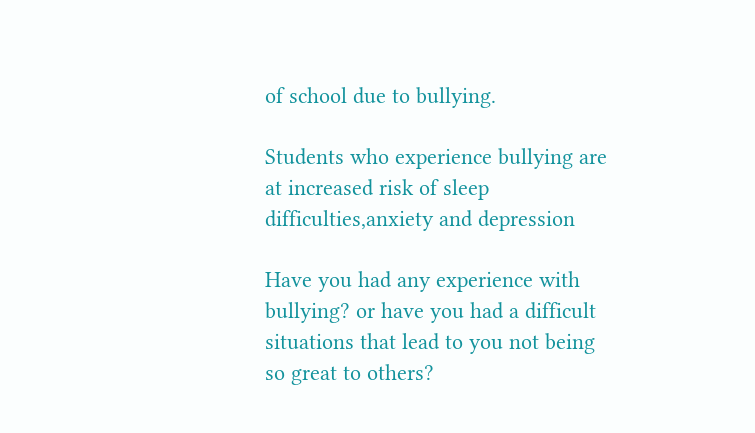of school due to bullying.

Students who experience bullying are at increased risk of sleep difficulties,anxiety and depression

Have you had any experience with bullying? or have you had a difficult situations that lead to you not being so great to others?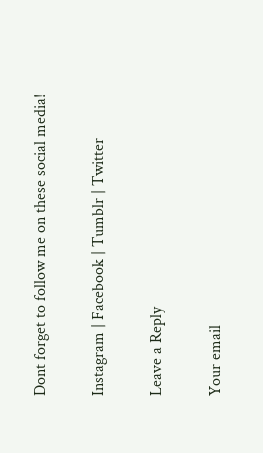Dont forget to follow me on these social media!

Instagram | Facebook | Tumblr | Twitter

Leave a Reply

Your email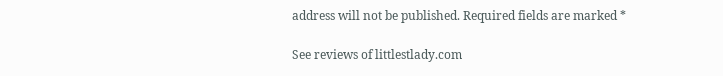address will not be published. Required fields are marked *

See reviews of littlestlady.com